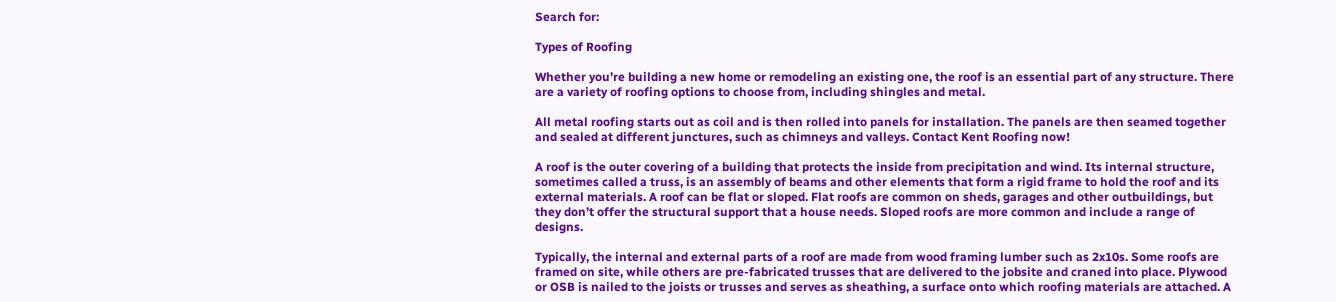Search for:

Types of Roofing

Whether you’re building a new home or remodeling an existing one, the roof is an essential part of any structure. There are a variety of roofing options to choose from, including shingles and metal.

All metal roofing starts out as coil and is then rolled into panels for installation. The panels are then seamed together and sealed at different junctures, such as chimneys and valleys. Contact Kent Roofing now!

A roof is the outer covering of a building that protects the inside from precipitation and wind. Its internal structure, sometimes called a truss, is an assembly of beams and other elements that form a rigid frame to hold the roof and its external materials. A roof can be flat or sloped. Flat roofs are common on sheds, garages and other outbuildings, but they don’t offer the structural support that a house needs. Sloped roofs are more common and include a range of designs.

Typically, the internal and external parts of a roof are made from wood framing lumber such as 2x10s. Some roofs are framed on site, while others are pre-fabricated trusses that are delivered to the jobsite and craned into place. Plywood or OSB is nailed to the joists or trusses and serves as sheathing, a surface onto which roofing materials are attached. A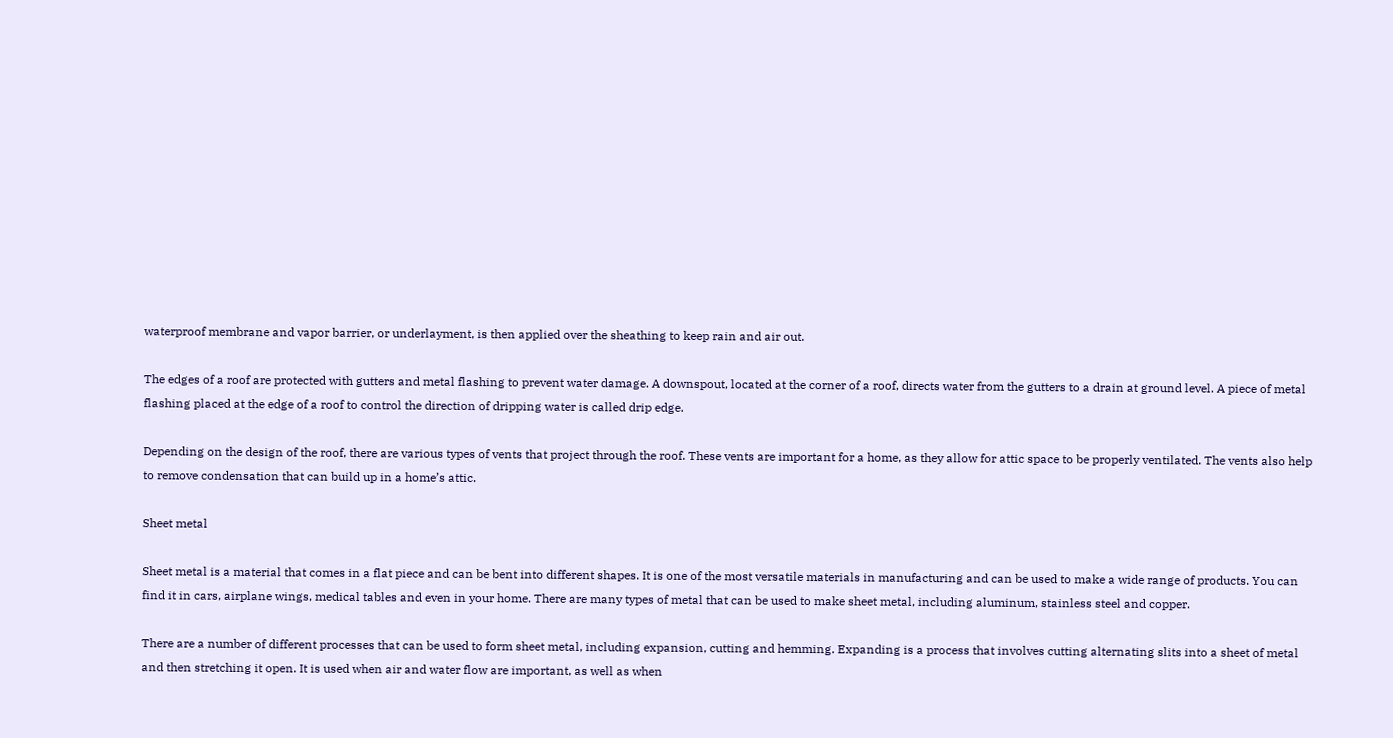waterproof membrane and vapor barrier, or underlayment, is then applied over the sheathing to keep rain and air out.

The edges of a roof are protected with gutters and metal flashing to prevent water damage. A downspout, located at the corner of a roof, directs water from the gutters to a drain at ground level. A piece of metal flashing placed at the edge of a roof to control the direction of dripping water is called drip edge.

Depending on the design of the roof, there are various types of vents that project through the roof. These vents are important for a home, as they allow for attic space to be properly ventilated. The vents also help to remove condensation that can build up in a home’s attic.

Sheet metal

Sheet metal is a material that comes in a flat piece and can be bent into different shapes. It is one of the most versatile materials in manufacturing and can be used to make a wide range of products. You can find it in cars, airplane wings, medical tables and even in your home. There are many types of metal that can be used to make sheet metal, including aluminum, stainless steel and copper.

There are a number of different processes that can be used to form sheet metal, including expansion, cutting and hemming. Expanding is a process that involves cutting alternating slits into a sheet of metal and then stretching it open. It is used when air and water flow are important, as well as when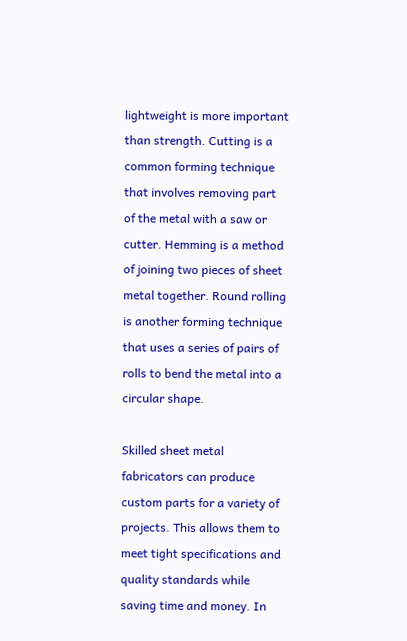lightweight is more important than strength. Cutting is a common forming technique that involves removing part of the metal with a saw or cutter. Hemming is a method of joining two pieces of sheet metal together. Round rolling is another forming technique that uses a series of pairs of rolls to bend the metal into a circular shape.

Skilled sheet metal fabricators can produce custom parts for a variety of projects. This allows them to meet tight specifications and quality standards while saving time and money. In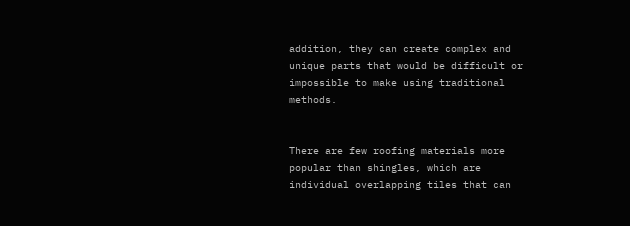addition, they can create complex and unique parts that would be difficult or impossible to make using traditional methods.


There are few roofing materials more popular than shingles, which are individual overlapping tiles that can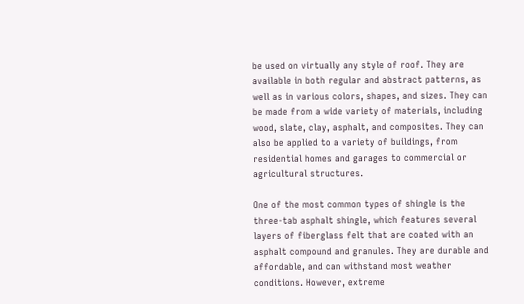be used on virtually any style of roof. They are available in both regular and abstract patterns, as well as in various colors, shapes, and sizes. They can be made from a wide variety of materials, including wood, slate, clay, asphalt, and composites. They can also be applied to a variety of buildings, from residential homes and garages to commercial or agricultural structures.

One of the most common types of shingle is the three-tab asphalt shingle, which features several layers of fiberglass felt that are coated with an asphalt compound and granules. They are durable and affordable, and can withstand most weather conditions. However, extreme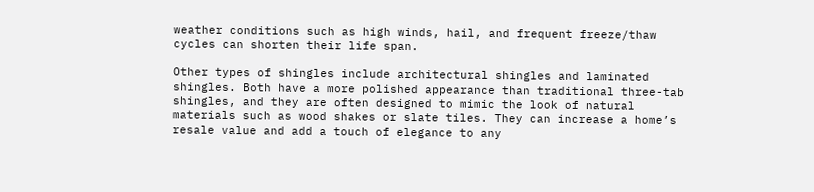weather conditions such as high winds, hail, and frequent freeze/thaw cycles can shorten their life span.

Other types of shingles include architectural shingles and laminated shingles. Both have a more polished appearance than traditional three-tab shingles, and they are often designed to mimic the look of natural materials such as wood shakes or slate tiles. They can increase a home’s resale value and add a touch of elegance to any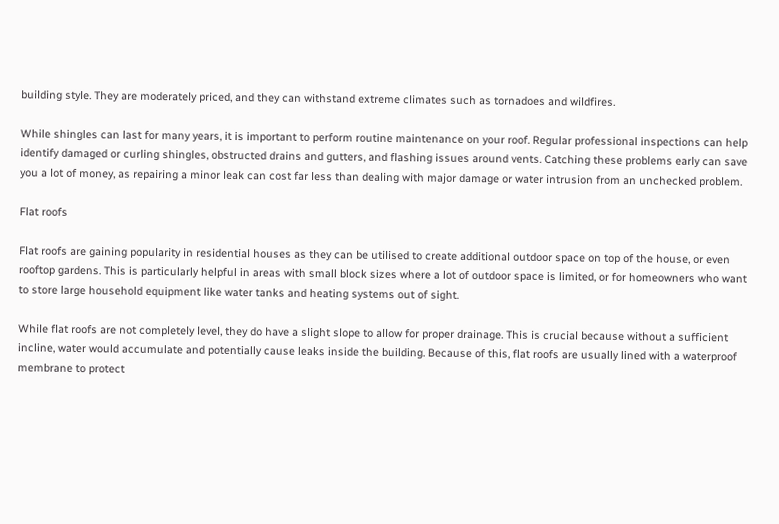building style. They are moderately priced, and they can withstand extreme climates such as tornadoes and wildfires.

While shingles can last for many years, it is important to perform routine maintenance on your roof. Regular professional inspections can help identify damaged or curling shingles, obstructed drains and gutters, and flashing issues around vents. Catching these problems early can save you a lot of money, as repairing a minor leak can cost far less than dealing with major damage or water intrusion from an unchecked problem.

Flat roofs

Flat roofs are gaining popularity in residential houses as they can be utilised to create additional outdoor space on top of the house, or even rooftop gardens. This is particularly helpful in areas with small block sizes where a lot of outdoor space is limited, or for homeowners who want to store large household equipment like water tanks and heating systems out of sight.

While flat roofs are not completely level, they do have a slight slope to allow for proper drainage. This is crucial because without a sufficient incline, water would accumulate and potentially cause leaks inside the building. Because of this, flat roofs are usually lined with a waterproof membrane to protect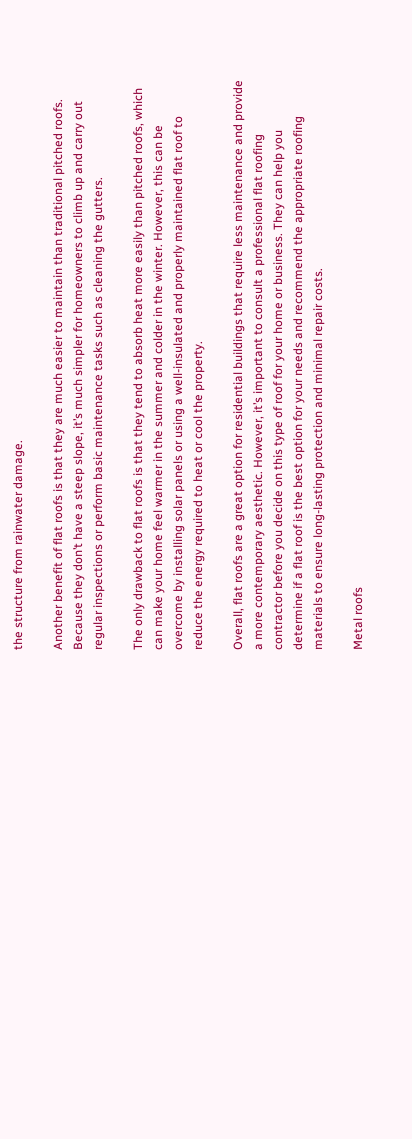the structure from rainwater damage.

Another benefit of flat roofs is that they are much easier to maintain than traditional pitched roofs. Because they don’t have a steep slope, it’s much simpler for homeowners to climb up and carry out regular inspections or perform basic maintenance tasks such as cleaning the gutters.

The only drawback to flat roofs is that they tend to absorb heat more easily than pitched roofs, which can make your home feel warmer in the summer and colder in the winter. However, this can be overcome by installing solar panels or using a well-insulated and properly maintained flat roof to reduce the energy required to heat or cool the property.

Overall, flat roofs are a great option for residential buildings that require less maintenance and provide a more contemporary aesthetic. However, it’s important to consult a professional flat roofing contractor before you decide on this type of roof for your home or business. They can help you determine if a flat roof is the best option for your needs and recommend the appropriate roofing materials to ensure long-lasting protection and minimal repair costs.

Metal roofs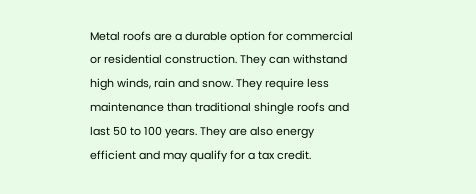Metal roofs are a durable option for commercial or residential construction. They can withstand high winds, rain and snow. They require less maintenance than traditional shingle roofs and last 50 to 100 years. They are also energy efficient and may qualify for a tax credit.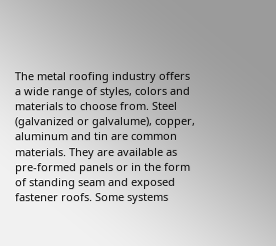The metal roofing industry offers a wide range of styles, colors and materials to choose from. Steel (galvanized or galvalume), copper, aluminum and tin are common materials. They are available as pre-formed panels or in the form of standing seam and exposed fastener roofs. Some systems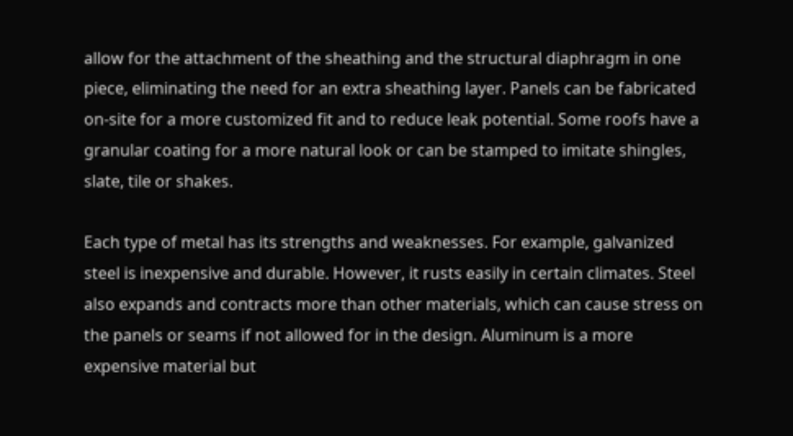allow for the attachment of the sheathing and the structural diaphragm in one piece, eliminating the need for an extra sheathing layer. Panels can be fabricated on-site for a more customized fit and to reduce leak potential. Some roofs have a granular coating for a more natural look or can be stamped to imitate shingles, slate, tile or shakes.

Each type of metal has its strengths and weaknesses. For example, galvanized steel is inexpensive and durable. However, it rusts easily in certain climates. Steel also expands and contracts more than other materials, which can cause stress on the panels or seams if not allowed for in the design. Aluminum is a more expensive material but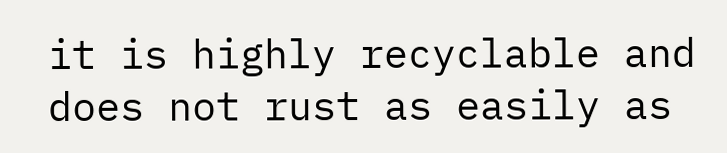it is highly recyclable and does not rust as easily as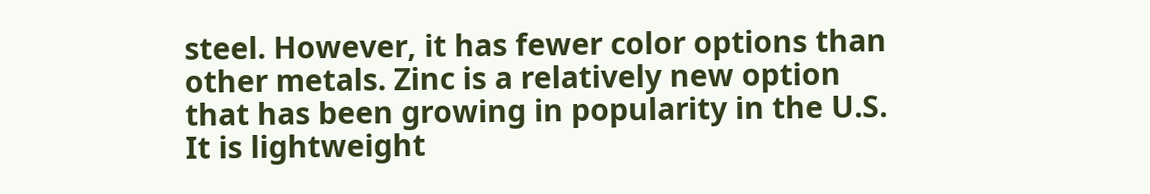steel. However, it has fewer color options than other metals. Zinc is a relatively new option that has been growing in popularity in the U.S. It is lightweight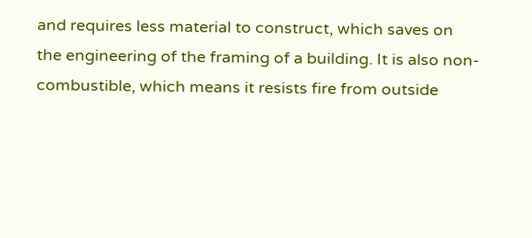and requires less material to construct, which saves on the engineering of the framing of a building. It is also non-combustible, which means it resists fire from outside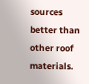sources better than other roof materials.